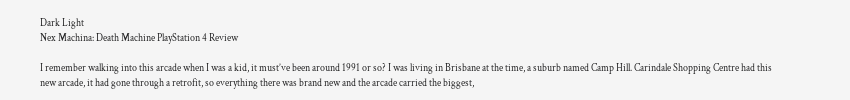Dark Light
Nex Machina: Death Machine PlayStation 4 Review

I remember walking into this arcade when I was a kid, it must’ve been around 1991 or so? I was living in Brisbane at the time, a suburb named Camp Hill. Carindale Shopping Centre had this new arcade, it had gone through a retrofit, so everything there was brand new and the arcade carried the biggest,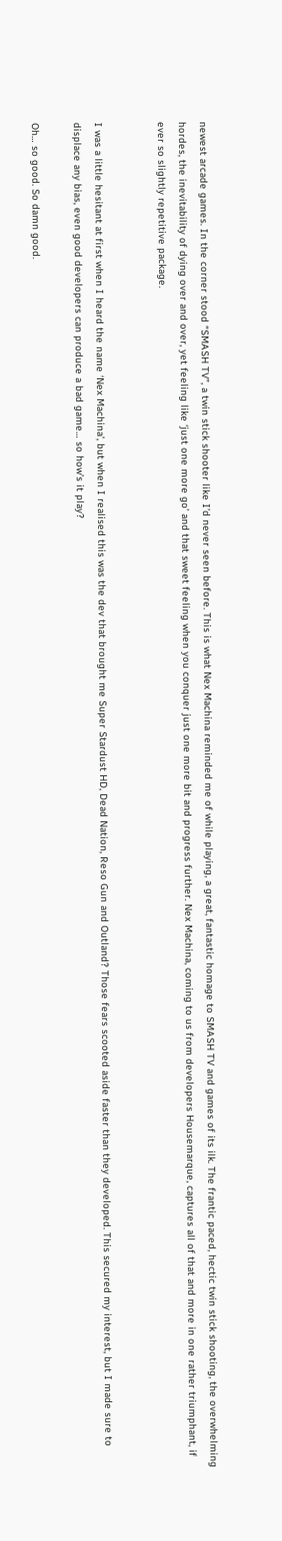newest arcade games. In the corner stood “SMASH TV”, a twin stick shooter like I’d never seen before. This is what Nex Machina reminded me of while playing, a great, fantastic homage to SMASH TV and games of its ilk. The frantic paced, hectic twin stick shooting, the overwhelming hordes, the inevitability of dying over and over, yet feeling like ‘just one more go’ and that sweet feeling when you conquer just one more bit and progress further. Nex Machina, coming to us from developers Housemarque, captures all of that and more in one rather triumphant, if ever so slightly repetitive package.


I was a little hesitant at first when I heard the name ‘Nex Machina’, but when I realised this was the dev that brought me Super Stardust HD, Dead Nation, Reso Gun and Outland? Those fears scooted aside faster than they developed. This secured my interest, but I made sure to displace any bias, even good developers can produce a bad game… so how’s it play?

Oh… so good. So damn good.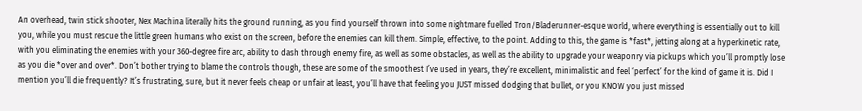An overhead, twin stick shooter, Nex Machina literally hits the ground running, as you find yourself thrown into some nightmare fuelled Tron/Bladerunner-esque world, where everything is essentially out to kill you, while you must rescue the little green humans who exist on the screen, before the enemies can kill them. Simple, effective, to the point. Adding to this, the game is *fast*, jetting along at a hyperkinetic rate, with you eliminating the enemies with your 360-degree fire arc, ability to dash through enemy fire, as well as some obstacles, as well as the ability to upgrade your weaponry via pickups which you’ll promptly lose as you die *over and over*. Don’t bother trying to blame the controls though, these are some of the smoothest I’ve used in years, they’re excellent, minimalistic and feel ‘perfect’ for the kind of game it is. Did I mention you’ll die frequently? It’s frustrating, sure, but it never feels cheap or unfair at least, you’ll have that feeling you JUST missed dodging that bullet, or you KNOW you just missed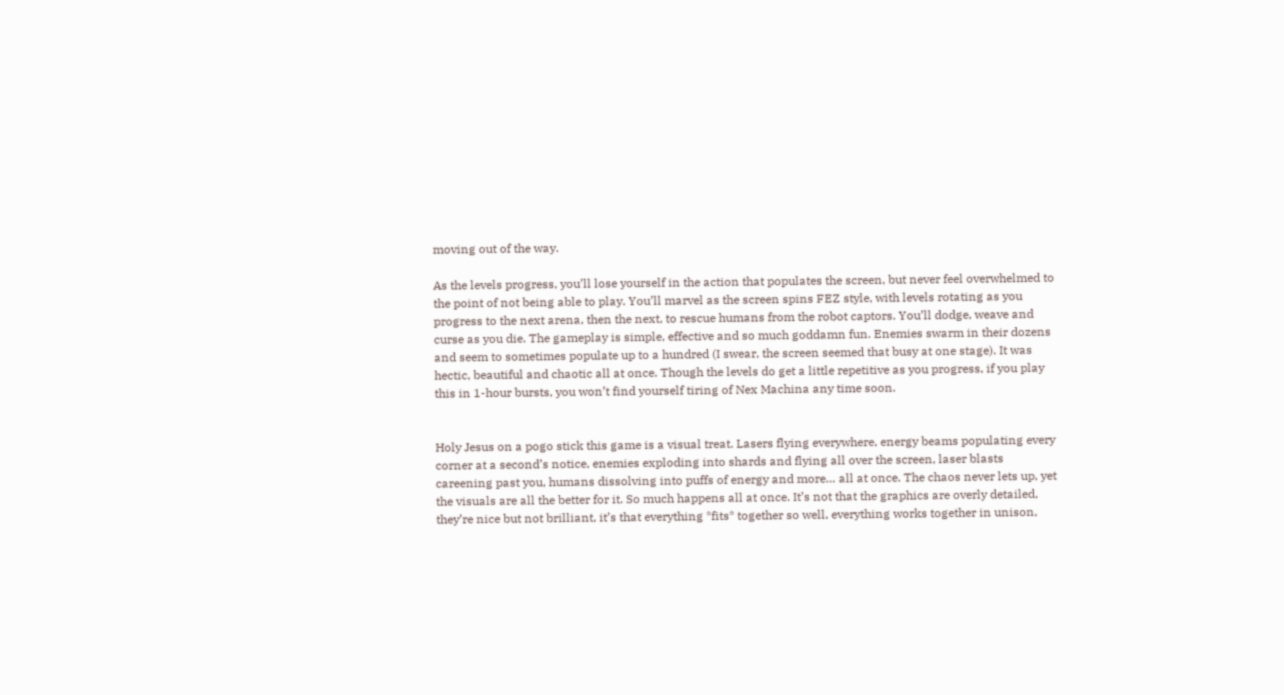moving out of the way.

As the levels progress, you’ll lose yourself in the action that populates the screen, but never feel overwhelmed to the point of not being able to play. You’ll marvel as the screen spins FEZ style, with levels rotating as you progress to the next arena, then the next, to rescue humans from the robot captors. You’ll dodge, weave and curse as you die. The gameplay is simple, effective and so much goddamn fun. Enemies swarm in their dozens and seem to sometimes populate up to a hundred (I swear, the screen seemed that busy at one stage). It was hectic, beautiful and chaotic all at once. Though the levels do get a little repetitive as you progress, if you play this in 1-hour bursts, you won’t find yourself tiring of Nex Machina any time soon.


Holy Jesus on a pogo stick this game is a visual treat. Lasers flying everywhere, energy beams populating every corner at a second’s notice, enemies exploding into shards and flying all over the screen, laser blasts careening past you, humans dissolving into puffs of energy and more… all at once. The chaos never lets up, yet the visuals are all the better for it. So much happens all at once. It’s not that the graphics are overly detailed, they’re nice but not brilliant, it’s that everything *fits* together so well, everything works together in unison,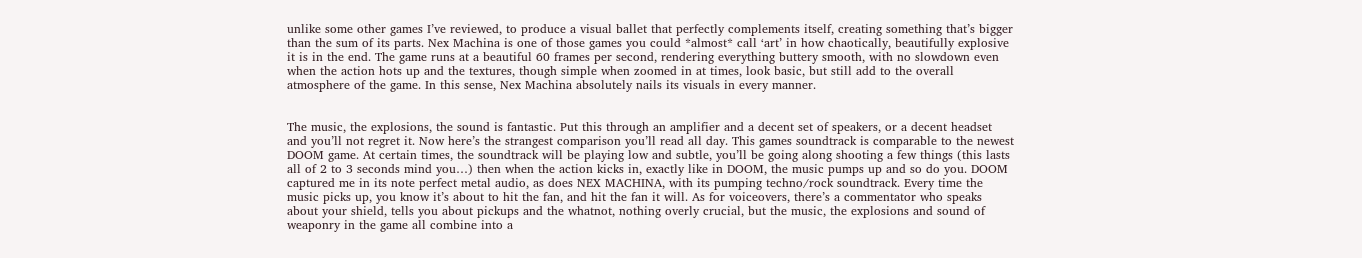unlike some other games I’ve reviewed, to produce a visual ballet that perfectly complements itself, creating something that’s bigger than the sum of its parts. Nex Machina is one of those games you could *almost* call ‘art’ in how chaotically, beautifully explosive it is in the end. The game runs at a beautiful 60 frames per second, rendering everything buttery smooth, with no slowdown even when the action hots up and the textures, though simple when zoomed in at times, look basic, but still add to the overall atmosphere of the game. In this sense, Nex Machina absolutely nails its visuals in every manner.


The music, the explosions, the sound is fantastic. Put this through an amplifier and a decent set of speakers, or a decent headset and you’ll not regret it. Now here’s the strangest comparison you’ll read all day. This games soundtrack is comparable to the newest DOOM game. At certain times, the soundtrack will be playing low and subtle, you’ll be going along shooting a few things (this lasts all of 2 to 3 seconds mind you…) then when the action kicks in, exactly like in DOOM, the music pumps up and so do you. DOOM captured me in its note perfect metal audio, as does NEX MACHINA, with its pumping techno/rock soundtrack. Every time the music picks up, you know it’s about to hit the fan, and hit the fan it will. As for voiceovers, there’s a commentator who speaks about your shield, tells you about pickups and the whatnot, nothing overly crucial, but the music, the explosions and sound of weaponry in the game all combine into a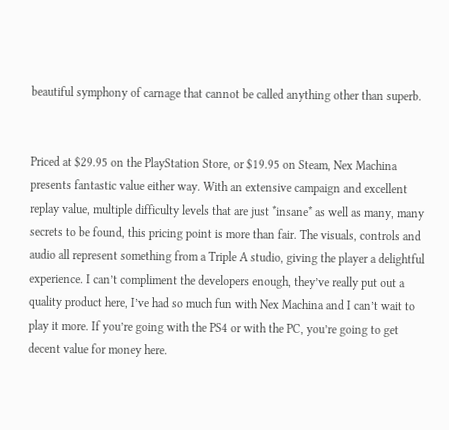beautiful symphony of carnage that cannot be called anything other than superb.


Priced at $29.95 on the PlayStation Store, or $19.95 on Steam, Nex Machina presents fantastic value either way. With an extensive campaign and excellent replay value, multiple difficulty levels that are just *insane* as well as many, many secrets to be found, this pricing point is more than fair. The visuals, controls and audio all represent something from a Triple A studio, giving the player a delightful experience. I can’t compliment the developers enough, they’ve really put out a quality product here, I’ve had so much fun with Nex Machina and I can’t wait to play it more. If you’re going with the PS4 or with the PC, you’re going to get decent value for money here.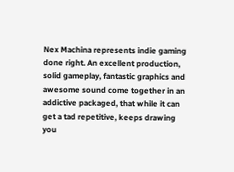Nex Machina represents indie gaming done right. An excellent production, solid gameplay, fantastic graphics and awesome sound come together in an addictive packaged, that while it can get a tad repetitive, keeps drawing you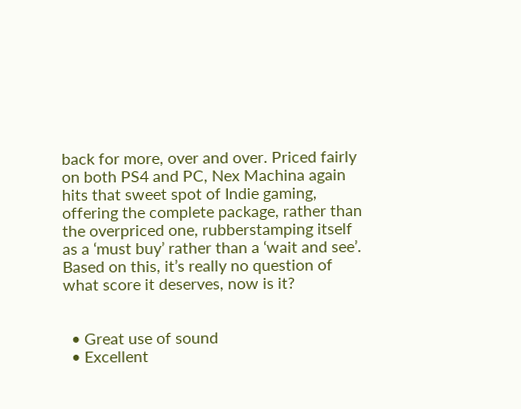back for more, over and over. Priced fairly on both PS4 and PC, Nex Machina again hits that sweet spot of Indie gaming, offering the complete package, rather than the overpriced one, rubberstamping itself as a ‘must buy’ rather than a ‘wait and see’. Based on this, it’s really no question of what score it deserves, now is it?


  • Great use of sound
  • Excellent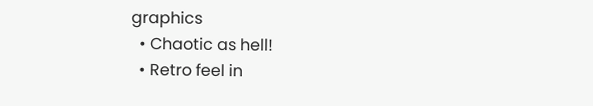graphics
  • Chaotic as hell!
  • Retro feel in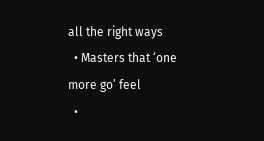all the right ways
  • Masters that ‘one more go’ feel
  •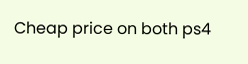Cheap price on both ps4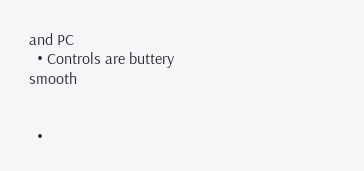and PC
  • Controls are buttery smooth


  •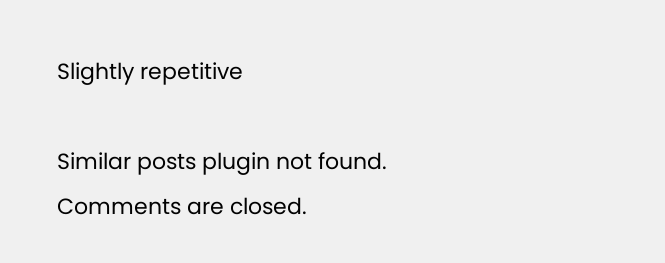Slightly repetitive

Similar posts plugin not found.
Comments are closed.